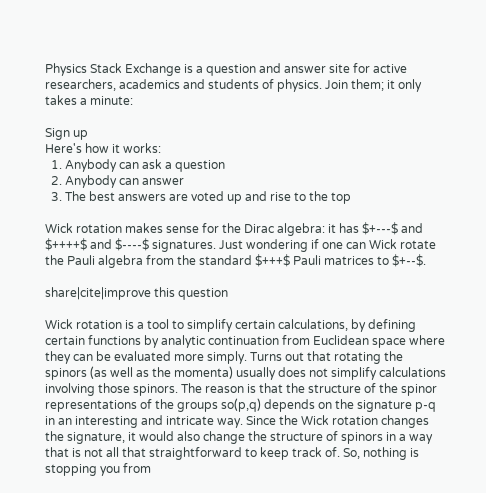Physics Stack Exchange is a question and answer site for active researchers, academics and students of physics. Join them; it only takes a minute:

Sign up
Here's how it works:
  1. Anybody can ask a question
  2. Anybody can answer
  3. The best answers are voted up and rise to the top

Wick rotation makes sense for the Dirac algebra: it has $+---$ and $++++$ and $----$ signatures. Just wondering if one can Wick rotate the Pauli algebra from the standard $+++$ Pauli matrices to $+--$.

share|cite|improve this question

Wick rotation is a tool to simplify certain calculations, by defining certain functions by analytic continuation from Euclidean space where they can be evaluated more simply. Turns out that rotating the spinors (as well as the momenta) usually does not simplify calculations involving those spinors. The reason is that the structure of the spinor representations of the groups so(p,q) depends on the signature p-q in an interesting and intricate way. Since the Wick rotation changes the signature, it would also change the structure of spinors in a way that is not all that straightforward to keep track of. So, nothing is stopping you from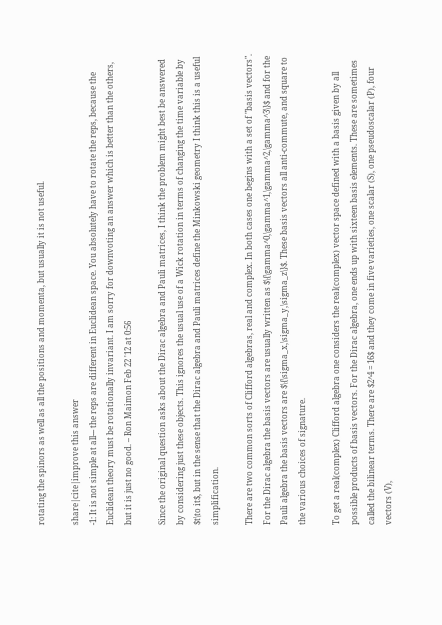rotating the spinors as well as all the positions and momenta, but usually it is not useful.

share|cite|improve this answer
-1: It is not simple at all--- the reps are different in Euclidean space. You absolutely have to rotate the reps, because the Euclidean theory must be rotationally invariant. I am sorry for downvoting an answer which is better than the others, but it is just no good. – Ron Maimon Feb 22 '12 at 0:56

Since the original question asks about the Dirac algebra and Pauli matrices, I think the problem might best be answered by considering just these objects. This ignores the usual use of a Wick rotation in terms of changing the time variable by $t\to it$, but in the sense that the Dirac algebra and Pauli matrices define the Minkowski geometry I think this is a useful simplification.

There are two common sorts of Clifford algebras, real and complex. In both cases one begins with a set of "basis vectors". For the Dirac algebra the basis vectors are usually written as $\{\gamma^0,\gamma^1,\gamma^2,\gamma^3\}$ and for the Pauli algebra the basis vectors are $\{\sigma_x,\sigma_y,\sigma_z\}$. These basis vectors all anti-commute, and square to the various choices of signature.

To get a real(complex) Clifford algebra one considers the real(complex) vector space defined with a basis given by all possible products of basis vectors. For the Dirac algebra, one ends up with sixteen basis elements. These are sometimes called the bilinear terms. There are $2^4 = 16$ and they come in five varieties, one scalar (S), one pseudoscalar (P), four vectors (V),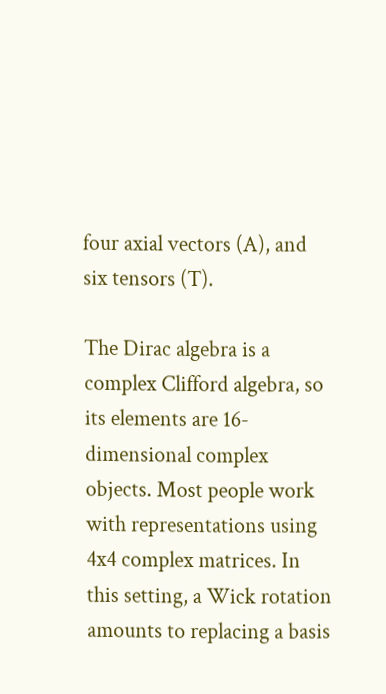four axial vectors (A), and six tensors (T).

The Dirac algebra is a complex Clifford algebra, so its elements are 16-dimensional complex objects. Most people work with representations using 4x4 complex matrices. In this setting, a Wick rotation amounts to replacing a basis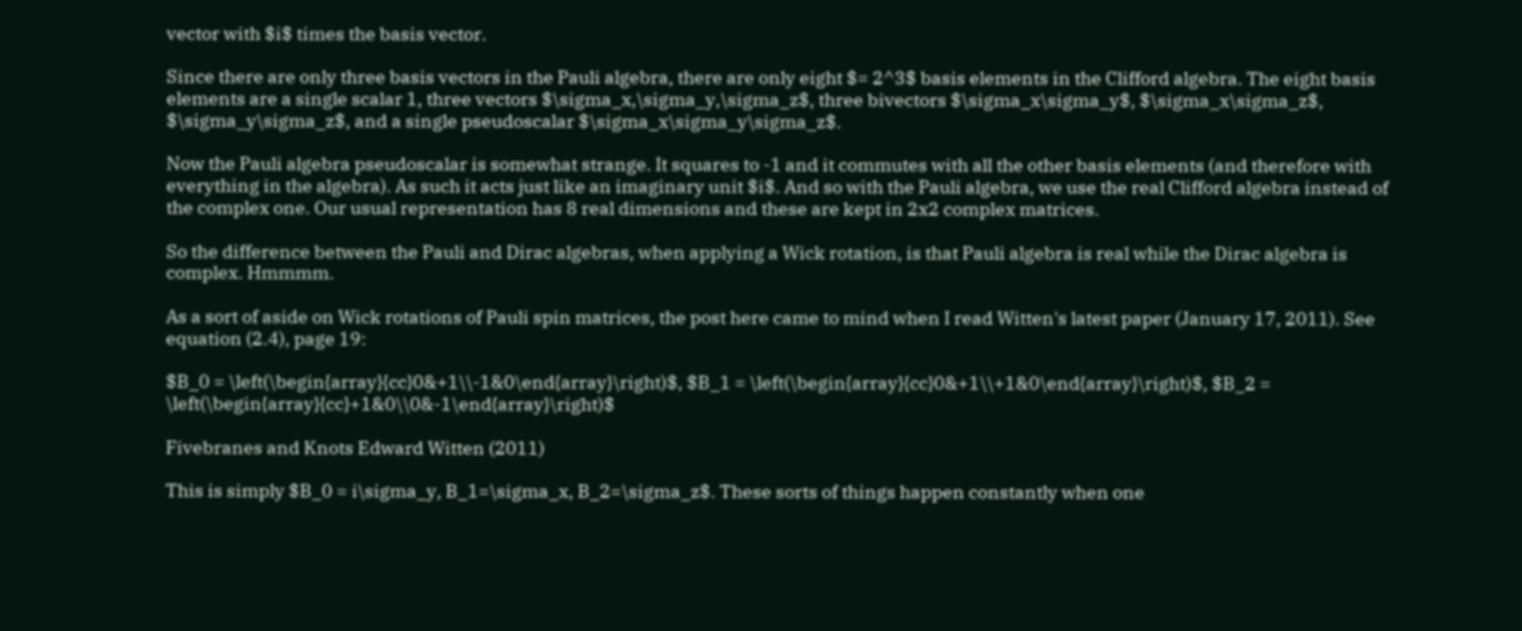vector with $i$ times the basis vector.

Since there are only three basis vectors in the Pauli algebra, there are only eight $= 2^3$ basis elements in the Clifford algebra. The eight basis elements are a single scalar 1, three vectors $\sigma_x,\sigma_y,\sigma_z$, three bivectors $\sigma_x\sigma_y$, $\sigma_x\sigma_z$, $\sigma_y\sigma_z$, and a single pseudoscalar $\sigma_x\sigma_y\sigma_z$.

Now the Pauli algebra pseudoscalar is somewhat strange. It squares to -1 and it commutes with all the other basis elements (and therefore with everything in the algebra). As such it acts just like an imaginary unit $i$. And so with the Pauli algebra, we use the real Clifford algebra instead of the complex one. Our usual representation has 8 real dimensions and these are kept in 2x2 complex matrices.

So the difference between the Pauli and Dirac algebras, when applying a Wick rotation, is that Pauli algebra is real while the Dirac algebra is complex. Hmmmm.

As a sort of aside on Wick rotations of Pauli spin matrices, the post here came to mind when I read Witten's latest paper (January 17, 2011). See equation (2.4), page 19:

$B_0 = \left(\begin{array}{cc}0&+1\\-1&0\end{array}\right)$, $B_1 = \left(\begin{array}{cc}0&+1\\+1&0\end{array}\right)$, $B_2 = \left(\begin{array}{cc}+1&0\\0&-1\end{array}\right)$

Fivebranes and Knots Edward Witten (2011)

This is simply $B_0 = i\sigma_y, B_1=\sigma_x, B_2=\sigma_z$. These sorts of things happen constantly when one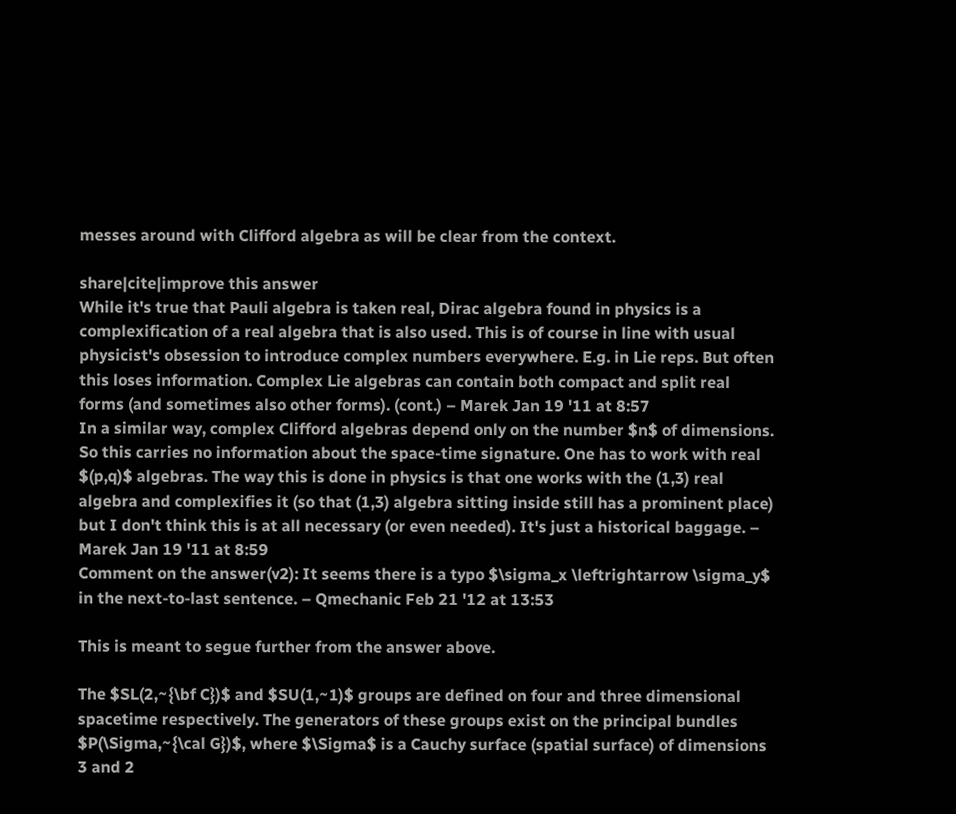messes around with Clifford algebra as will be clear from the context.

share|cite|improve this answer
While it's true that Pauli algebra is taken real, Dirac algebra found in physics is a complexification of a real algebra that is also used. This is of course in line with usual physicist's obsession to introduce complex numbers everywhere. E.g. in Lie reps. But often this loses information. Complex Lie algebras can contain both compact and split real forms (and sometimes also other forms). (cont.) – Marek Jan 19 '11 at 8:57
In a similar way, complex Clifford algebras depend only on the number $n$ of dimensions. So this carries no information about the space-time signature. One has to work with real $(p,q)$ algebras. The way this is done in physics is that one works with the (1,3) real algebra and complexifies it (so that (1,3) algebra sitting inside still has a prominent place) but I don't think this is at all necessary (or even needed). It's just a historical baggage. – Marek Jan 19 '11 at 8:59
Comment on the answer(v2): It seems there is a typo $\sigma_x \leftrightarrow \sigma_y$ in the next-to-last sentence. – Qmechanic Feb 21 '12 at 13:53

This is meant to segue further from the answer above.

The $SL(2,~{\bf C})$ and $SU(1,~1)$ groups are defined on four and three dimensional spacetime respectively. The generators of these groups exist on the principal bundles $P(\Sigma,~{\cal G})$, where $\Sigma$ is a Cauchy surface (spatial surface) of dimensions 3 and 2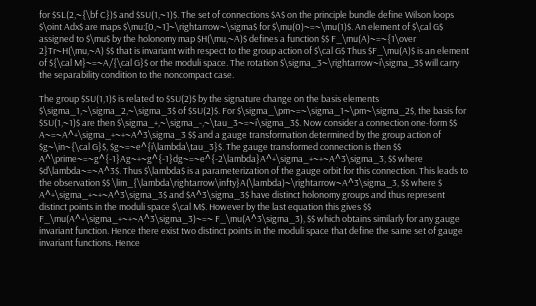for $SL(2,~{\bf C})$ and $SU(1,~1)$. The set of connections $A$ on the principle bundle define Wilson loops $\oint Adx$ are maps $\mu:[0,~1]~\rightarrow~\sigma$ for $\mu(0)~=~\mu(1)$. An element of $\cal G$ assigned to $\mu$ by the holonomy map $H(\mu,~A)$ defines a function $$ F_\mu(A)~=~{1\over 2}Tr~H(\mu,~A) $$ that is invariant with respect to the group action of $\cal G$ Thus $F_\mu(A)$ is an element of ${\cal M}~=~A/{\cal G}$ or the moduli space. The rotation $\sigma_3~\rightarrow~i\sigma_3$ will carry the separability condition to the noncompact case.

The group $SU(1,1)$ is related to $SU(2)$ by the signature change on the basis elements $\sigma_1,~\sigma_2,~\sigma_3$ of $SU(2)$. For $\sigma_\pm~=~\sigma_1~\pm~\sigma_2$, the basis for $SU(1,~1)$ are then $\sigma_+,~\sigma_-,~\tau_3~=~i\sigma_3$. Now consider a connection one-form $$ A~=~A^+\sigma_+~+~A^3\sigma_3 $$ and a gauge transformation determined by the group action of $g~\in~{\cal G}$, $g~=~e^{i\lambda\tau_3}$. The gauge transformed connection is then $$ A^\prime~=~g^{-1}Ag~+~g^{-1}dg~=~e^{-2\lambda}A^+\sigma_+~+~A^3\sigma_3, $$ where $d\lambda~=~A^3$. Thus $\lambda$ is a parameterization of the gauge orbit for this connection. This leads to the observation $$ \lim_{\lambda\rightarrow\infty}A(\lambda)~\rightarrow~A^3\sigma_3, $$ where $ A^+\sigma_+~+~A^3\sigma_3$ and $A^3\sigma_3$ have distinct holonomy groups and thus represent distinct points in the moduli space $\cal M$. However by the last equation this gives $$ F_\mu(A^+\sigma_+~+~A^3\sigma_3)~=~ F_\mu(A^3\sigma_3), $$ which obtains similarly for any gauge invariant function. Hence there exist two distinct points in the moduli space that define the same set of gauge invariant functions. Hence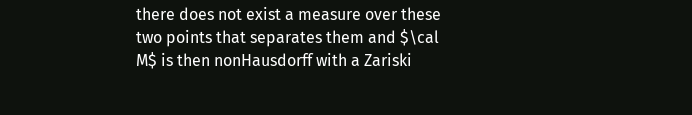there does not exist a measure over these two points that separates them and $\cal M$ is then nonHausdorff with a Zariski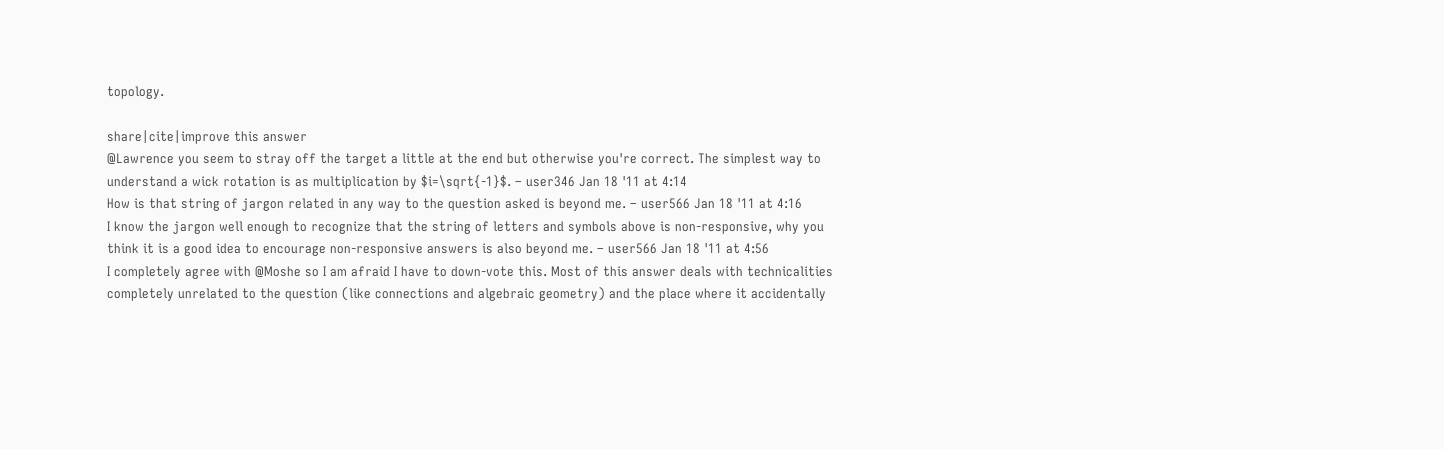topology.

share|cite|improve this answer
@Lawrence you seem to stray off the target a little at the end but otherwise you're correct. The simplest way to understand a wick rotation is as multiplication by $i=\sqrt{-1}$. – user346 Jan 18 '11 at 4:14
How is that string of jargon related in any way to the question asked is beyond me. – user566 Jan 18 '11 at 4:16
I know the jargon well enough to recognize that the string of letters and symbols above is non-responsive, why you think it is a good idea to encourage non-responsive answers is also beyond me. – user566 Jan 18 '11 at 4:56
I completely agree with @Moshe so I am afraid I have to down-vote this. Most of this answer deals with technicalities completely unrelated to the question (like connections and algebraic geometry) and the place where it accidentally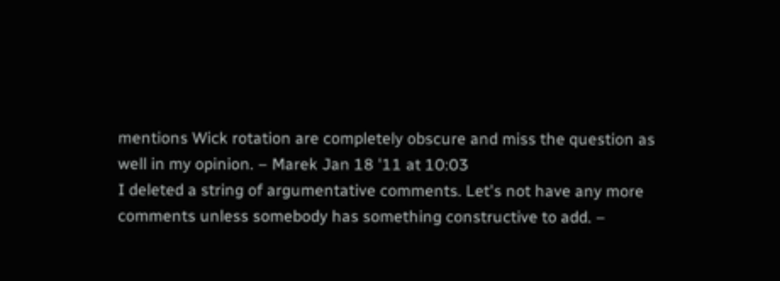mentions Wick rotation are completely obscure and miss the question as well in my opinion. – Marek Jan 18 '11 at 10:03
I deleted a string of argumentative comments. Let's not have any more comments unless somebody has something constructive to add. –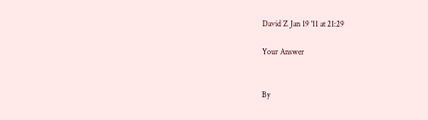David Z Jan 19 '11 at 21:29

Your Answer


By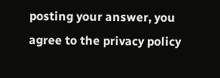posting your answer, you agree to the privacy policy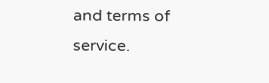and terms of service.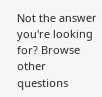Not the answer you're looking for? Browse other questions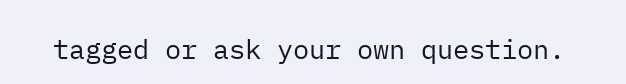tagged or ask your own question.